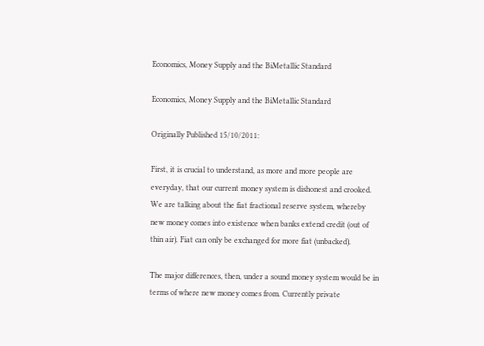Economics, Money Supply and the BiMetallic Standard

Economics, Money Supply and the BiMetallic Standard

Originally Published 15/10/2011:

First, it is crucial to understand, as more and more people are everyday, that our current money system is dishonest and crooked. We are talking about the fiat fractional reserve system, whereby new money comes into existence when banks extend credit (out of thin air). Fiat can only be exchanged for more fiat (unbacked).

The major differences, then, under a sound money system would be in terms of where new money comes from. Currently private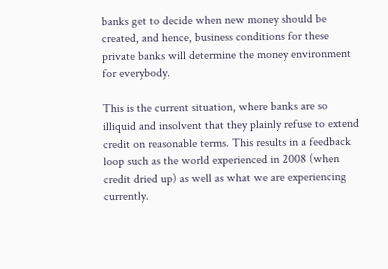banks get to decide when new money should be created, and hence, business conditions for these private banks will determine the money environment for everybody.

This is the current situation, where banks are so illiquid and insolvent that they plainly refuse to extend credit on reasonable terms. This results in a feedback loop such as the world experienced in 2008 (when credit dried up) as well as what we are experiencing currently.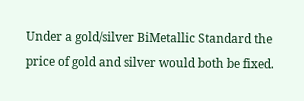Under a gold/silver BiMetallic Standard the price of gold and silver would both be fixed.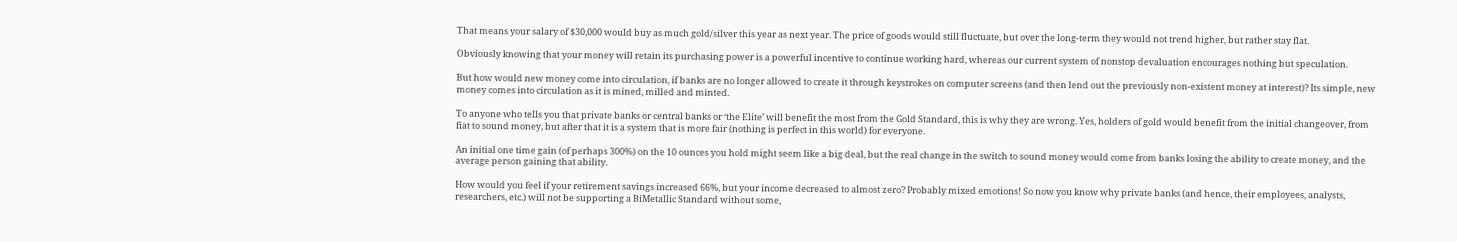That means your salary of $30,000 would buy as much gold/silver this year as next year. The price of goods would still fluctuate, but over the long-term they would not trend higher, but rather stay flat.

Obviously knowing that your money will retain its purchasing power is a powerful incentive to continue working hard, whereas our current system of nonstop devaluation encourages nothing but speculation.

But how would new money come into circulation, if banks are no longer allowed to create it through keystrokes on computer screens (and then lend out the previously non-existent money at interest)? Its simple, new money comes into circulation as it is mined, milled and minted.

To anyone who tells you that private banks or central banks or ‘the Elite’ will benefit the most from the Gold Standard, this is why they are wrong. Yes, holders of gold would benefit from the initial changeover, from fiat to sound money, but after that it is a system that is more fair (nothing is perfect in this world) for everyone.

An initial one time gain (of perhaps 300%) on the 10 ounces you hold might seem like a big deal, but the real change in the switch to sound money would come from banks losing the ability to create money, and the average person gaining that ability.

How would you feel if your retirement savings increased 66%, but your income decreased to almost zero? Probably mixed emotions! So now you know why private banks (and hence, their employees, analysts, researchers, etc.) will not be supporting a BiMetallic Standard without some,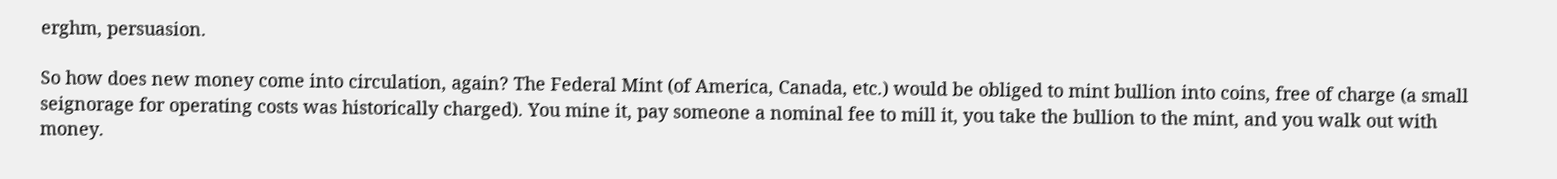erghm, persuasion.

So how does new money come into circulation, again? The Federal Mint (of America, Canada, etc.) would be obliged to mint bullion into coins, free of charge (a small seignorage for operating costs was historically charged). You mine it, pay someone a nominal fee to mill it, you take the bullion to the mint, and you walk out with money.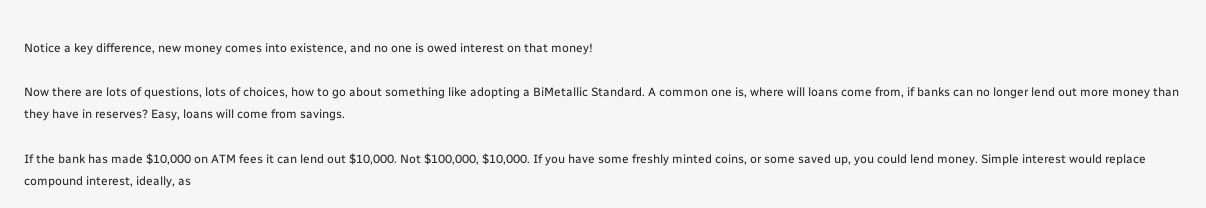Notice a key difference, new money comes into existence, and no one is owed interest on that money!

Now there are lots of questions, lots of choices, how to go about something like adopting a BiMetallic Standard. A common one is, where will loans come from, if banks can no longer lend out more money than they have in reserves? Easy, loans will come from savings.

If the bank has made $10,000 on ATM fees it can lend out $10,000. Not $100,000, $10,000. If you have some freshly minted coins, or some saved up, you could lend money. Simple interest would replace compound interest, ideally, as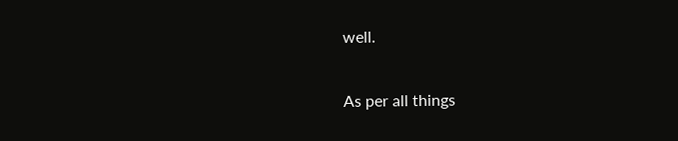well.

As per all things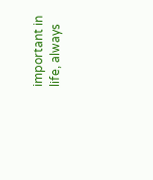important in life, always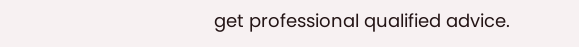get professional qualified advice.